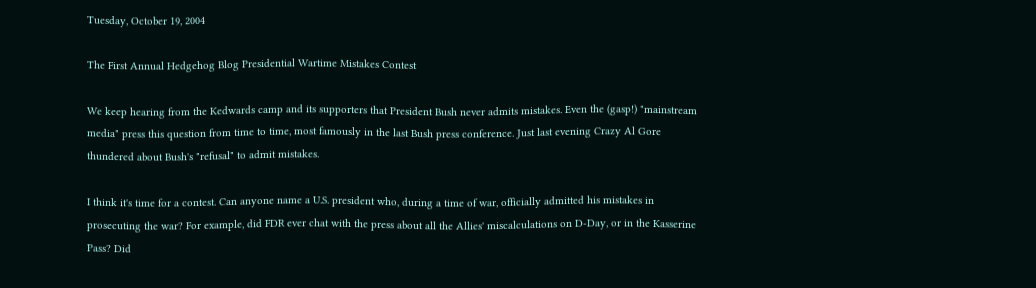Tuesday, October 19, 2004

The First Annual Hedgehog Blog Presidential Wartime Mistakes Contest

We keep hearing from the Kedwards camp and its supporters that President Bush never admits mistakes. Even the (gasp!) "mainstream media" press this question from time to time, most famously in the last Bush press conference. Just last evening Crazy Al Gore thundered about Bush's "refusal" to admit mistakes.

I think it's time for a contest. Can anyone name a U.S. president who, during a time of war, officially admitted his mistakes in prosecuting the war? For example, did FDR ever chat with the press about all the Allies' miscalculations on D-Day, or in the Kasserine Pass? Did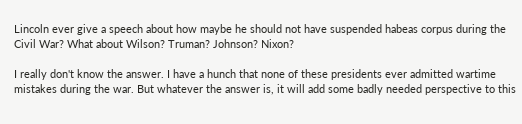Lincoln ever give a speech about how maybe he should not have suspended habeas corpus during the Civil War? What about Wilson? Truman? Johnson? Nixon?

I really don't know the answer. I have a hunch that none of these presidents ever admitted wartime mistakes during the war. But whatever the answer is, it will add some badly needed perspective to this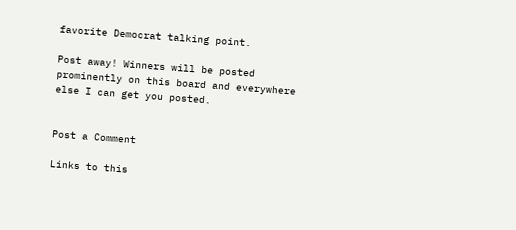favorite Democrat talking point.

Post away! Winners will be posted prominently on this board and everywhere else I can get you posted.


Post a Comment

Links to this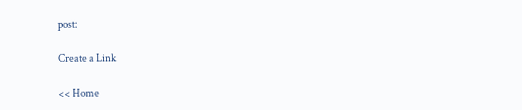post:

Create a Link

<< Home